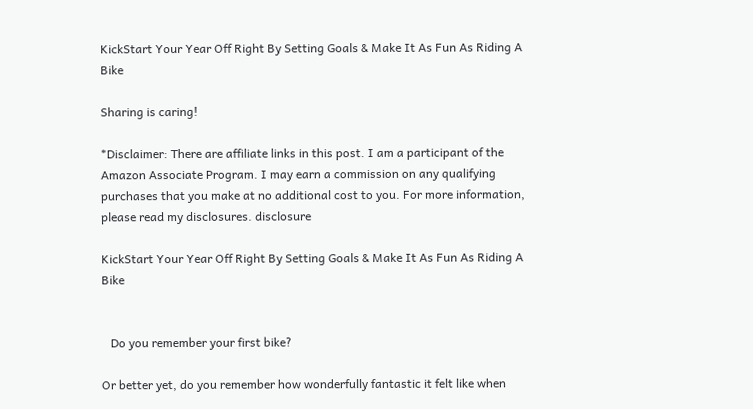KickStart Your Year Off Right By Setting Goals & Make It As Fun As Riding A Bike

Sharing is caring!

*Disclaimer: There are affiliate links in this post. I am a participant of the Amazon Associate Program. I may earn a commission on any qualifying purchases that you make at no additional cost to you. For more information, please read my disclosures. disclosure

KickStart Your Year Off Right By Setting Goals & Make It As Fun As Riding A Bike


   Do you remember your first bike?

Or better yet, do you remember how wonderfully fantastic it felt like when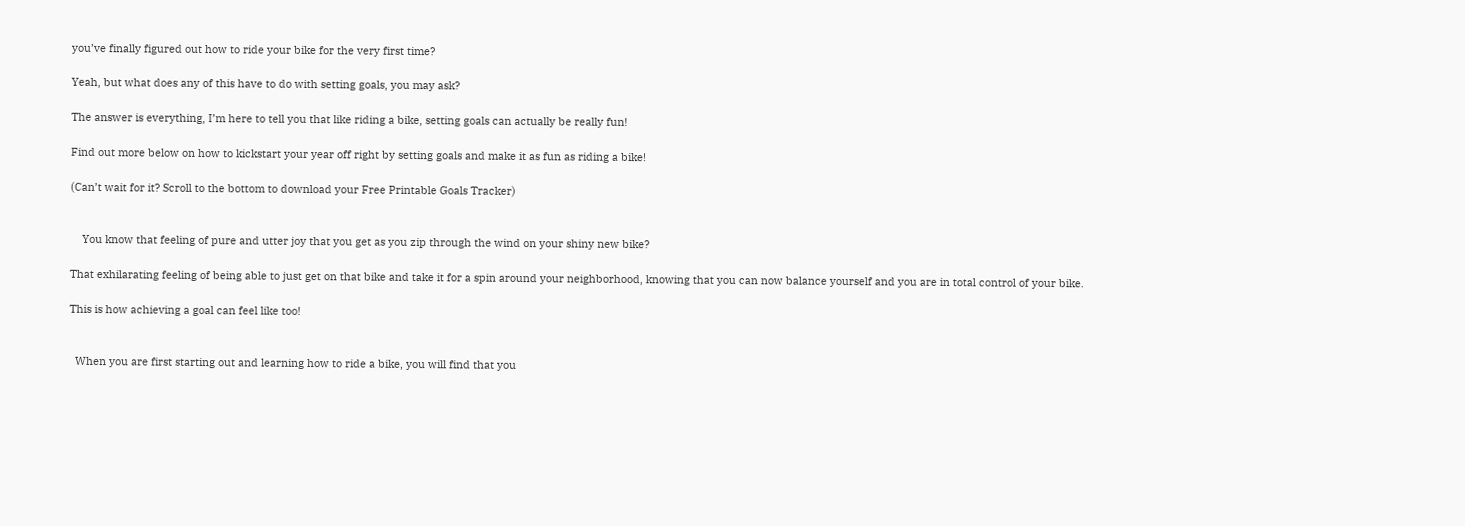you’ve finally figured out how to ride your bike for the very first time?

Yeah, but what does any of this have to do with setting goals, you may ask?

The answer is everything, I’m here to tell you that like riding a bike, setting goals can actually be really fun!

Find out more below on how to kickstart your year off right by setting goals and make it as fun as riding a bike!

(Can’t wait for it? Scroll to the bottom to download your Free Printable Goals Tracker)


    You know that feeling of pure and utter joy that you get as you zip through the wind on your shiny new bike?

That exhilarating feeling of being able to just get on that bike and take it for a spin around your neighborhood, knowing that you can now balance yourself and you are in total control of your bike.

This is how achieving a goal can feel like too!


  When you are first starting out and learning how to ride a bike, you will find that you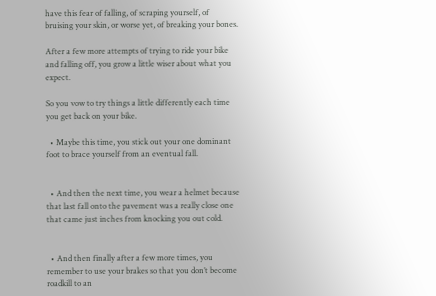have this fear of falling, of scraping yourself, of bruising your skin, or worse yet, of breaking your bones.

After a few more attempts of trying to ride your bike and falling off, you grow a little wiser about what you expect.

So you vow to try things a little differently each time you get back on your bike.

  • Maybe this time, you stick out your one dominant foot to brace yourself from an eventual fall.


  • And then the next time, you wear a helmet because that last fall onto the pavement was a really close one that came just inches from knocking you out cold.


  • And then finally after a few more times, you remember to use your brakes so that you don’t become roadkill to an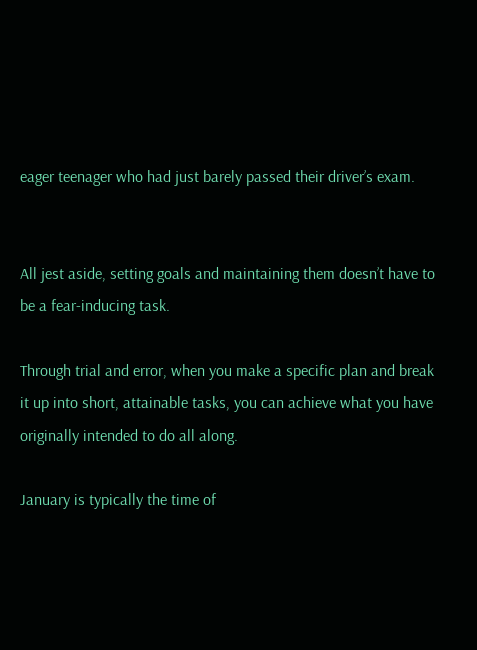eager teenager who had just barely passed their driver’s exam.


All jest aside, setting goals and maintaining them doesn’t have to be a fear-inducing task.

Through trial and error, when you make a specific plan and break it up into short, attainable tasks, you can achieve what you have originally intended to do all along.

January is typically the time of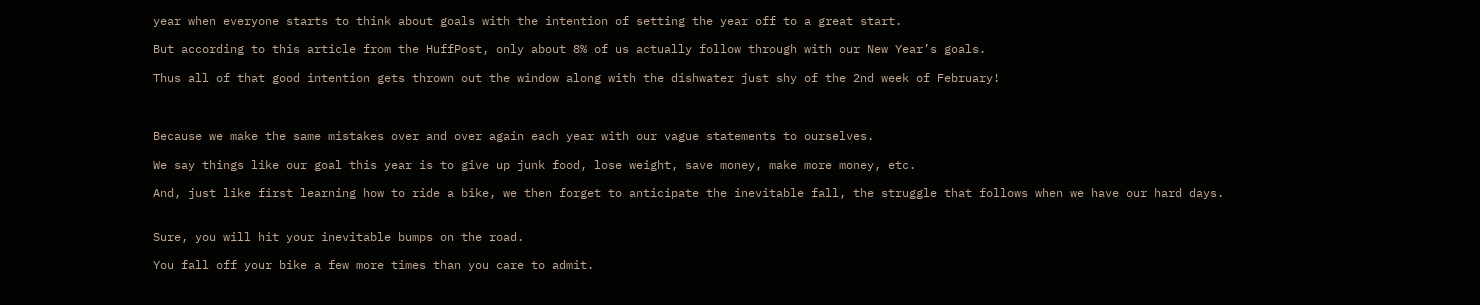year when everyone starts to think about goals with the intention of setting the year off to a great start.

But according to this article from the HuffPost, only about 8% of us actually follow through with our New Year’s goals.

Thus all of that good intention gets thrown out the window along with the dishwater just shy of the 2nd week of February!



Because we make the same mistakes over and over again each year with our vague statements to ourselves.

We say things like our goal this year is to give up junk food, lose weight, save money, make more money, etc.

And, just like first learning how to ride a bike, we then forget to anticipate the inevitable fall, the struggle that follows when we have our hard days.


Sure, you will hit your inevitable bumps on the road.

You fall off your bike a few more times than you care to admit.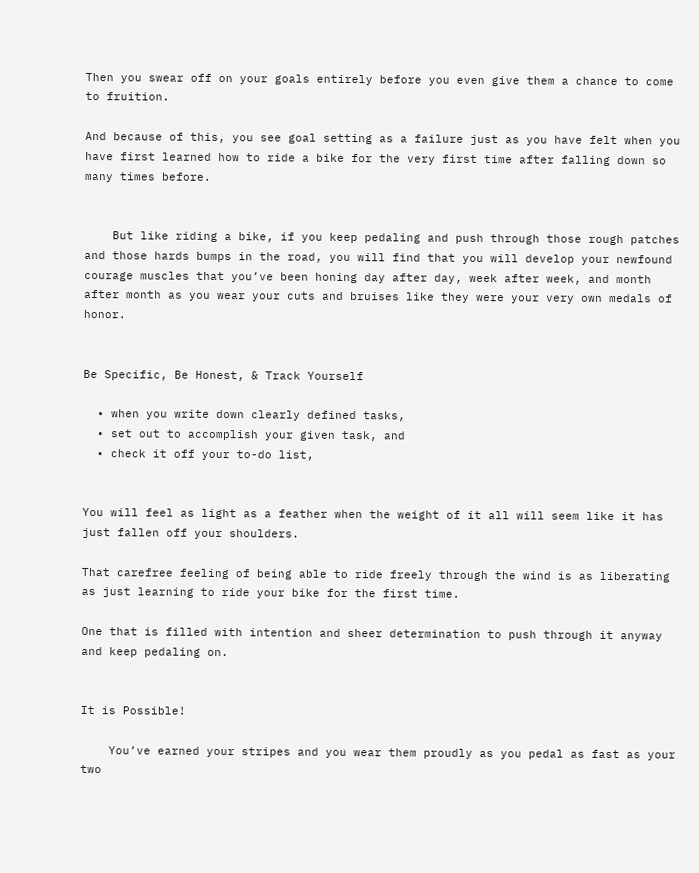Then you swear off on your goals entirely before you even give them a chance to come to fruition.

And because of this, you see goal setting as a failure just as you have felt when you have first learned how to ride a bike for the very first time after falling down so many times before.


    But like riding a bike, if you keep pedaling and push through those rough patches and those hards bumps in the road, you will find that you will develop your newfound courage muscles that you’ve been honing day after day, week after week, and month after month as you wear your cuts and bruises like they were your very own medals of honor.


Be Specific, Be Honest, & Track Yourself

  • when you write down clearly defined tasks,
  • set out to accomplish your given task, and
  • check it off your to-do list,


You will feel as light as a feather when the weight of it all will seem like it has just fallen off your shoulders.

That carefree feeling of being able to ride freely through the wind is as liberating as just learning to ride your bike for the first time.

One that is filled with intention and sheer determination to push through it anyway and keep pedaling on.


It is Possible!

    You’ve earned your stripes and you wear them proudly as you pedal as fast as your two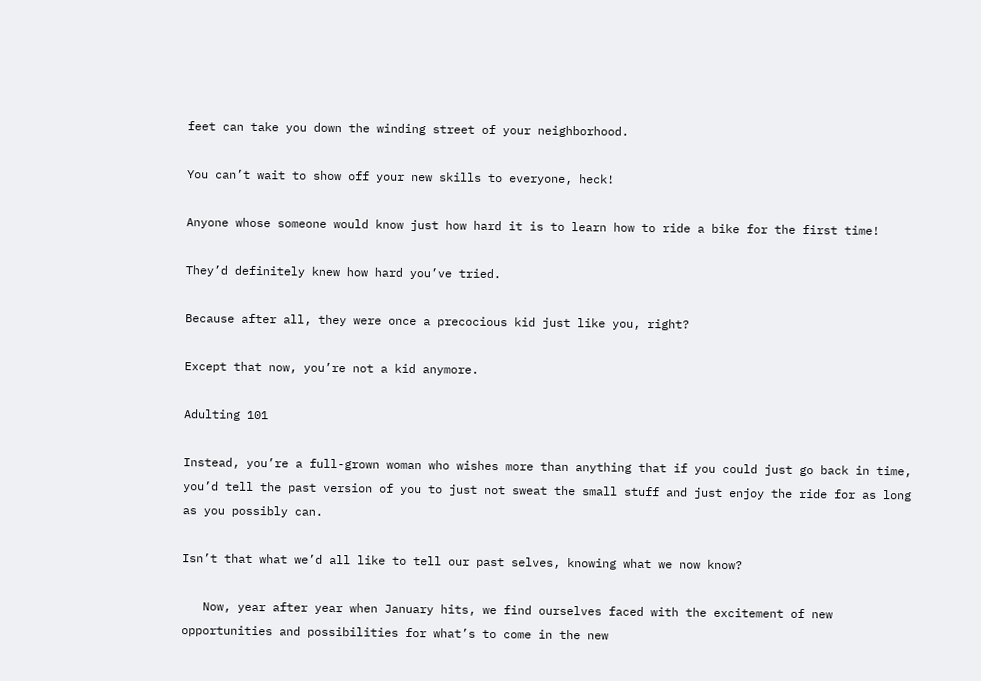feet can take you down the winding street of your neighborhood.

You can’t wait to show off your new skills to everyone, heck!

Anyone whose someone would know just how hard it is to learn how to ride a bike for the first time!

They’d definitely knew how hard you’ve tried.

Because after all, they were once a precocious kid just like you, right?

Except that now, you’re not a kid anymore.

Adulting 101

Instead, you’re a full-grown woman who wishes more than anything that if you could just go back in time, you’d tell the past version of you to just not sweat the small stuff and just enjoy the ride for as long as you possibly can.

Isn’t that what we’d all like to tell our past selves, knowing what we now know?

   Now, year after year when January hits, we find ourselves faced with the excitement of new opportunities and possibilities for what’s to come in the new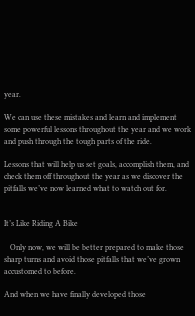year.

We can use these mistakes and learn and implement some powerful lessons throughout the year and we work and push through the tough parts of the ride.

Lessons that will help us set goals, accomplish them, and check them off throughout the year as we discover the pitfalls we’ve now learned what to watch out for.


It’s Like Riding A Bike

   Only now, we will be better prepared to make those sharp turns and avoid those pitfalls that we’ve grown accustomed to before.

And when we have finally developed those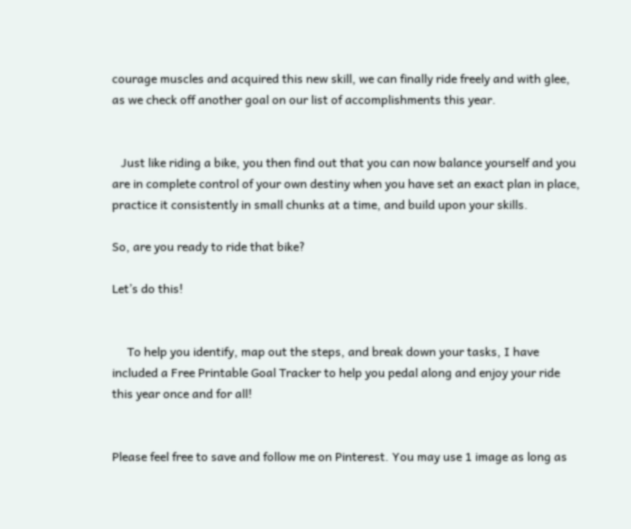courage muscles and acquired this new skill, we can finally ride freely and with glee, as we check off another goal on our list of accomplishments this year.


   Just like riding a bike, you then find out that you can now balance yourself and you are in complete control of your own destiny when you have set an exact plan in place, practice it consistently in small chunks at a time, and build upon your skills.

So, are you ready to ride that bike?

Let’s do this!


     To help you identify, map out the steps, and break down your tasks, I have included a Free Printable Goal Tracker to help you pedal along and enjoy your ride this year once and for all!


Please feel free to save and follow me on Pinterest. You may use 1 image as long as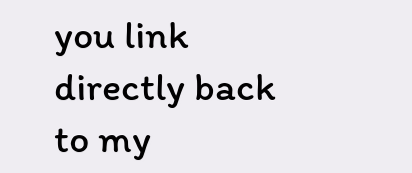you link directly back to my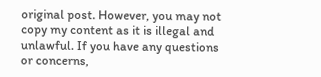original post. However, you may not copy my content as it is illegal and unlawful. If you have any questions or concerns,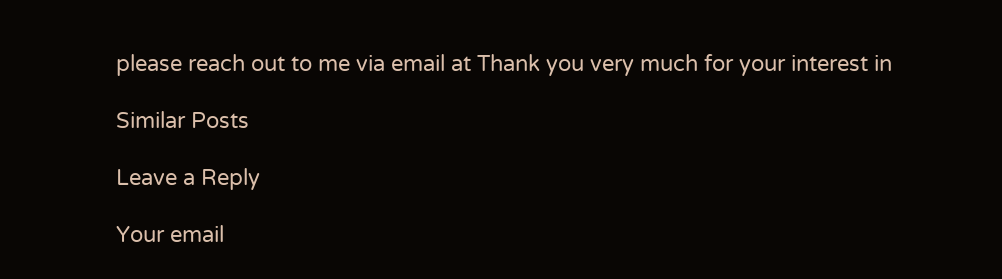please reach out to me via email at Thank you very much for your interest in

Similar Posts

Leave a Reply

Your email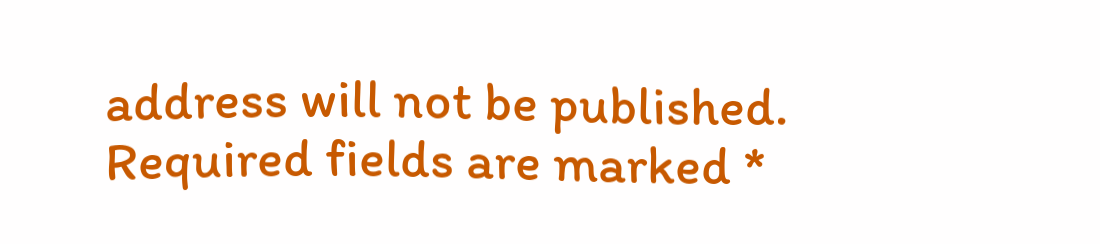address will not be published. Required fields are marked *